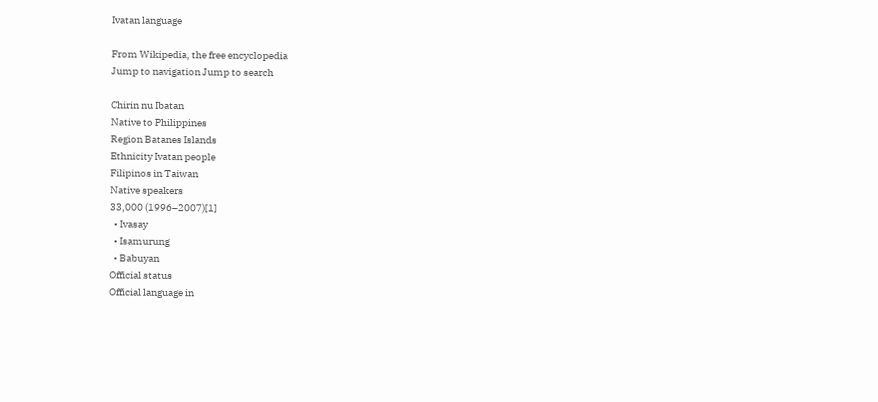Ivatan language

From Wikipedia, the free encyclopedia
Jump to navigation Jump to search

Chirin nu Ibatan
Native to Philippines
Region Batanes Islands
Ethnicity Ivatan people
Filipinos in Taiwan
Native speakers
33,000 (1996–2007)[1]
  • Ivasay
  • Isamurung
  • Babuyan
Official status
Official language in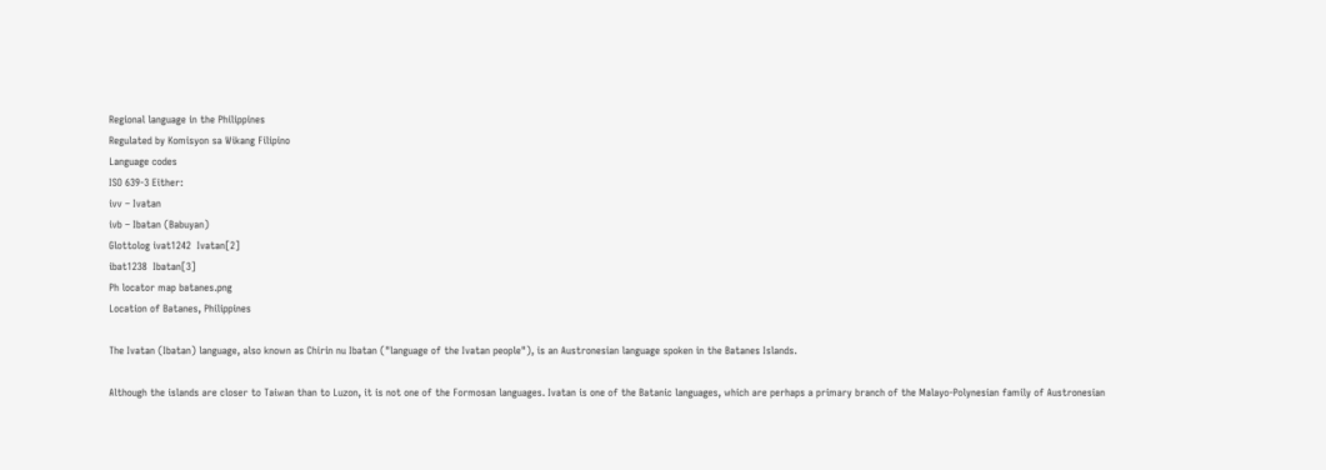Regional language in the Philippines
Regulated by Komisyon sa Wikang Filipino
Language codes
ISO 639-3 Either:
ivv – Ivatan
ivb – Ibatan (Babuyan)
Glottolog ivat1242  Ivatan[2]
ibat1238  Ibatan[3]
Ph locator map batanes.png
Location of Batanes, Philippines

The Ivatan (Ibatan) language, also known as Chirin nu Ibatan ("language of the Ivatan people"), is an Austronesian language spoken in the Batanes Islands.

Although the islands are closer to Taiwan than to Luzon, it is not one of the Formosan languages. Ivatan is one of the Batanic languages, which are perhaps a primary branch of the Malayo-Polynesian family of Austronesian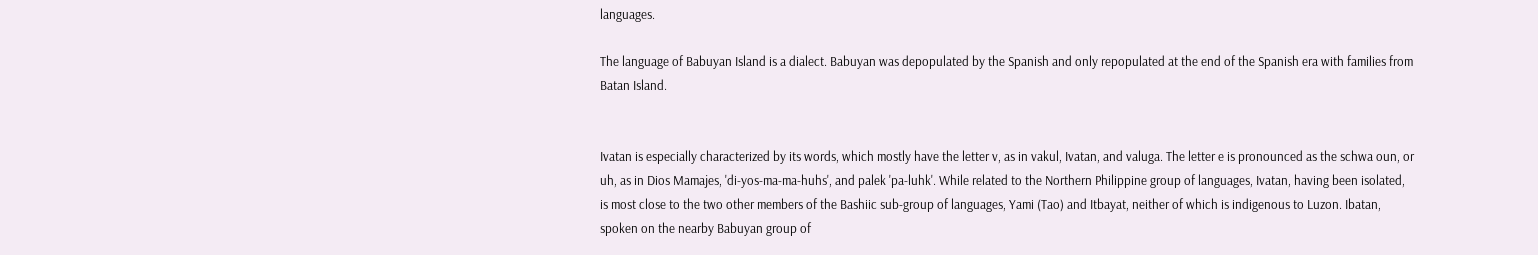languages.

The language of Babuyan Island is a dialect. Babuyan was depopulated by the Spanish and only repopulated at the end of the Spanish era with families from Batan Island.


Ivatan is especially characterized by its words, which mostly have the letter v, as in vakul, Ivatan, and valuga. The letter e is pronounced as the schwa oun, or uh, as in Dios Mamajes, 'di-yos-ma-ma-huhs', and palek 'pa-luhk'. While related to the Northern Philippine group of languages, Ivatan, having been isolated, is most close to the two other members of the Bashiic sub-group of languages, Yami (Tao) and Itbayat, neither of which is indigenous to Luzon. Ibatan, spoken on the nearby Babuyan group of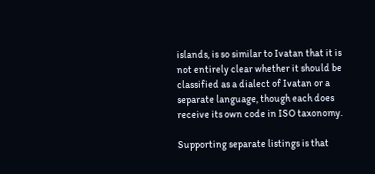islands, is so similar to Ivatan that it is not entirely clear whether it should be classified as a dialect of Ivatan or a separate language, though each does receive its own code in ISO taxonomy.

Supporting separate listings is that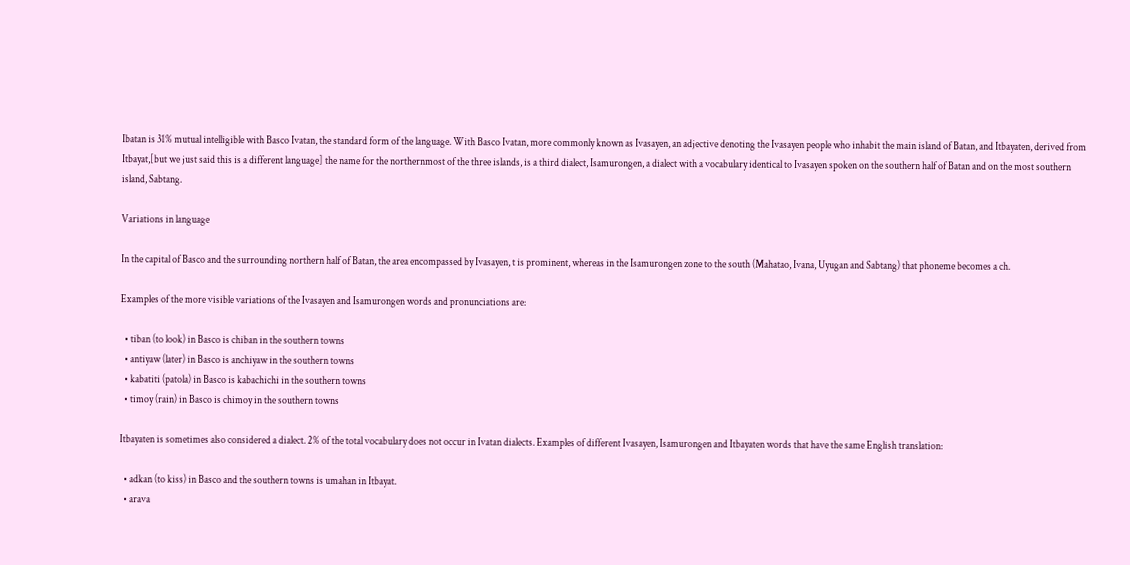Ibatan is 31% mutual intelligible with Basco Ivatan, the standard form of the language. With Basco Ivatan, more commonly known as Ivasayen, an adjective denoting the Ivasayen people who inhabit the main island of Batan, and Itbayaten, derived from Itbayat,[but we just said this is a different language] the name for the northernmost of the three islands, is a third dialect, Isamurongen, a dialect with a vocabulary identical to Ivasayen spoken on the southern half of Batan and on the most southern island, Sabtang.

Variations in language

In the capital of Basco and the surrounding northern half of Batan, the area encompassed by Ivasayen, t is prominent, whereas in the Isamurongen zone to the south (Mahatao, Ivana, Uyugan and Sabtang) that phoneme becomes a ch.

Examples of the more visible variations of the Ivasayen and Isamurongen words and pronunciations are:

  • tiban (to look) in Basco is chiban in the southern towns
  • antiyaw (later) in Basco is anchiyaw in the southern towns
  • kabatiti (patola) in Basco is kabachichi in the southern towns
  • timoy (rain) in Basco is chimoy in the southern towns

Itbayaten is sometimes also considered a dialect. 2% of the total vocabulary does not occur in Ivatan dialects. Examples of different Ivasayen, Isamurongen and Itbayaten words that have the same English translation:

  • adkan (to kiss) in Basco and the southern towns is umahan in Itbayat.
  • arava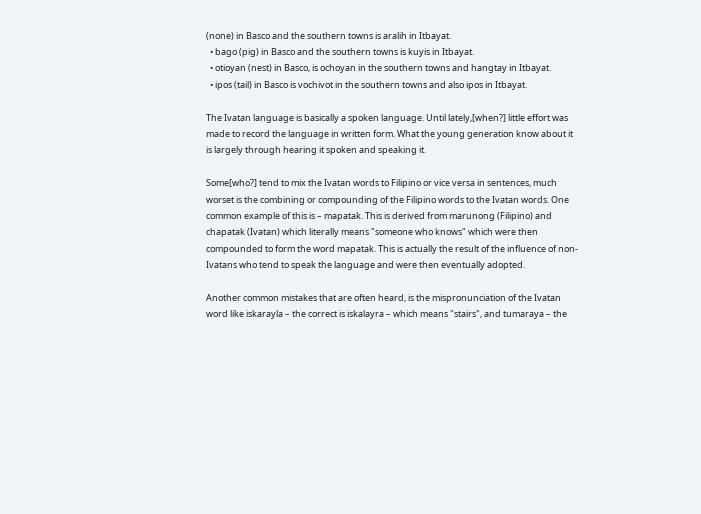(none) in Basco and the southern towns is aralih in Itbayat.
  • bago (pig) in Basco and the southern towns is kuyis in Itbayat.
  • otioyan (nest) in Basco, is ochoyan in the southern towns and hangtay in Itbayat.
  • ipos (tail) in Basco is vochivot in the southern towns and also ipos in Itbayat.

The Ivatan language is basically a spoken language. Until lately,[when?] little effort was made to record the language in written form. What the young generation know about it is largely through hearing it spoken and speaking it.

Some[who?] tend to mix the Ivatan words to Filipino or vice versa in sentences, much worset is the combining or compounding of the Filipino words to the Ivatan words. One common example of this is – mapatak. This is derived from marunong (Filipino) and chapatak (Ivatan) which literally means "someone who knows" which were then compounded to form the word mapatak. This is actually the result of the influence of non-Ivatans who tend to speak the language and were then eventually adopted.

Another common mistakes that are often heard, is the mispronunciation of the Ivatan word like iskarayla – the correct is iskalayra – which means "stairs", and tumaraya – the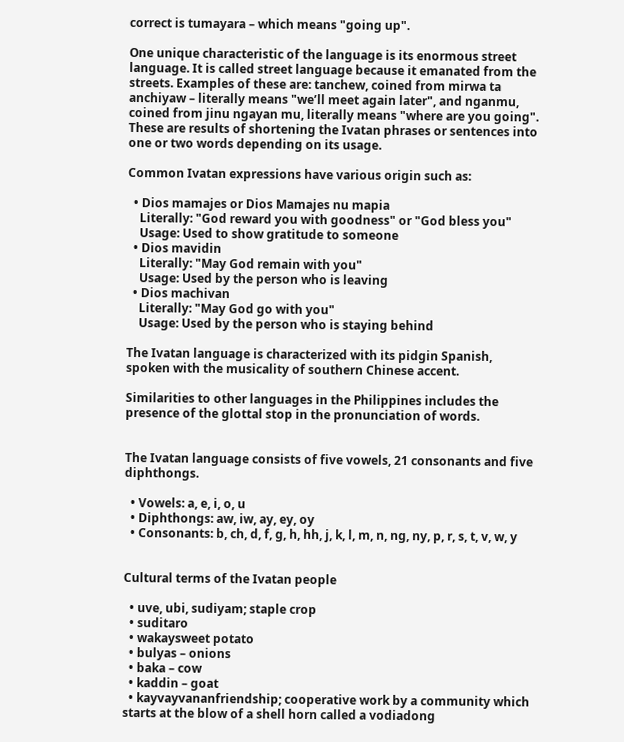correct is tumayara – which means "going up".

One unique characteristic of the language is its enormous street language. It is called street language because it emanated from the streets. Examples of these are: tanchew, coined from mirwa ta anchiyaw – literally means "we’ll meet again later", and nganmu, coined from jinu ngayan mu, literally means "where are you going". These are results of shortening the Ivatan phrases or sentences into one or two words depending on its usage.

Common Ivatan expressions have various origin such as:

  • Dios mamajes or Dios Mamajes nu mapia
    Literally: "God reward you with goodness" or "God bless you"
    Usage: Used to show gratitude to someone
  • Dios mavidin
    Literally: "May God remain with you"
    Usage: Used by the person who is leaving
  • Dios machivan
    Literally: "May God go with you"
    Usage: Used by the person who is staying behind

The Ivatan language is characterized with its pidgin Spanish, spoken with the musicality of southern Chinese accent.

Similarities to other languages in the Philippines includes the presence of the glottal stop in the pronunciation of words.


The Ivatan language consists of five vowels, 21 consonants and five diphthongs.

  • Vowels: a, e, i, o, u
  • Diphthongs: aw, iw, ay, ey, oy
  • Consonants: b, ch, d, f, g, h, hh, j, k, l, m, n, ng, ny, p, r, s, t, v, w, y


Cultural terms of the Ivatan people

  • uve, ubi, sudiyam; staple crop
  • suditaro
  • wakaysweet potato
  • bulyas – onions
  • baka – cow
  • kaddin – goat
  • kayvayvananfriendship; cooperative work by a community which starts at the blow of a shell horn called a vodiadong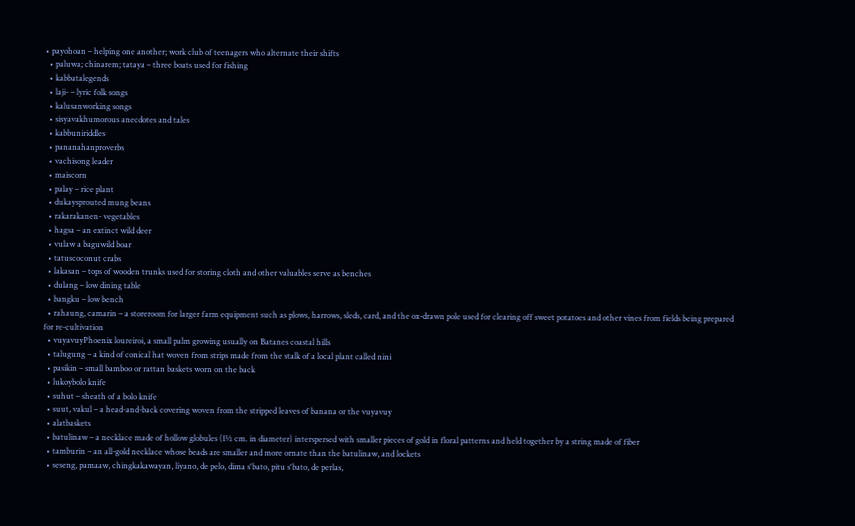• payohoan – helping one another; work club of teenagers who alternate their shifts
  • paluwa; chinarem; tataya – three boats used for fishing
  • kabbatalegends
  • laji- – lyric folk songs
  • kalusanworking songs
  • sisyavakhumorous anecdotes and tales
  • kabbuniriddles
  • pananahanproverbs
  • vachisong leader
  • maiscorn
  • palay – rice plant
  • dukaysprouted mung beans
  • rakarakanen- vegetables
  • hagsa – an extinct wild deer
  • vulaw a baguwild boar
  • tatuscoconut crabs
  • lakasan – tops of wooden trunks used for storing cloth and other valuables serve as benches
  • dulang – low dining table
  • bangku – low bench
  • rahaung, camarin – a storeroom for larger farm equipment such as plows, harrows, sleds, card, and the ox-drawn pole used for clearing off sweet potatoes and other vines from fields being prepared for re-cultivation
  • vuyavuyPhoenix loureiroi, a small palm growing usually on Batanes coastal hills
  • talugung – a kind of conical hat woven from strips made from the stalk of a local plant called nini
  • pasikin – small bamboo or rattan baskets worn on the back
  • lukoybolo knife
  • suhut – sheath of a bolo knife
  • suut, vakul – a head-and-back covering woven from the stripped leaves of banana or the vuyavuy
  • alatbaskets
  • batulinaw – a necklace made of hollow globules (1½ cm. in diameter) interspersed with smaller pieces of gold in floral patterns and held together by a string made of fiber
  • tamburin – an all-gold necklace whose beads are smaller and more ornate than the batulinaw, and lockets
  • seseng, pamaaw, chingkakawayan, liyano, de pelo, dima s'bato, pitu s'bato, de perlas,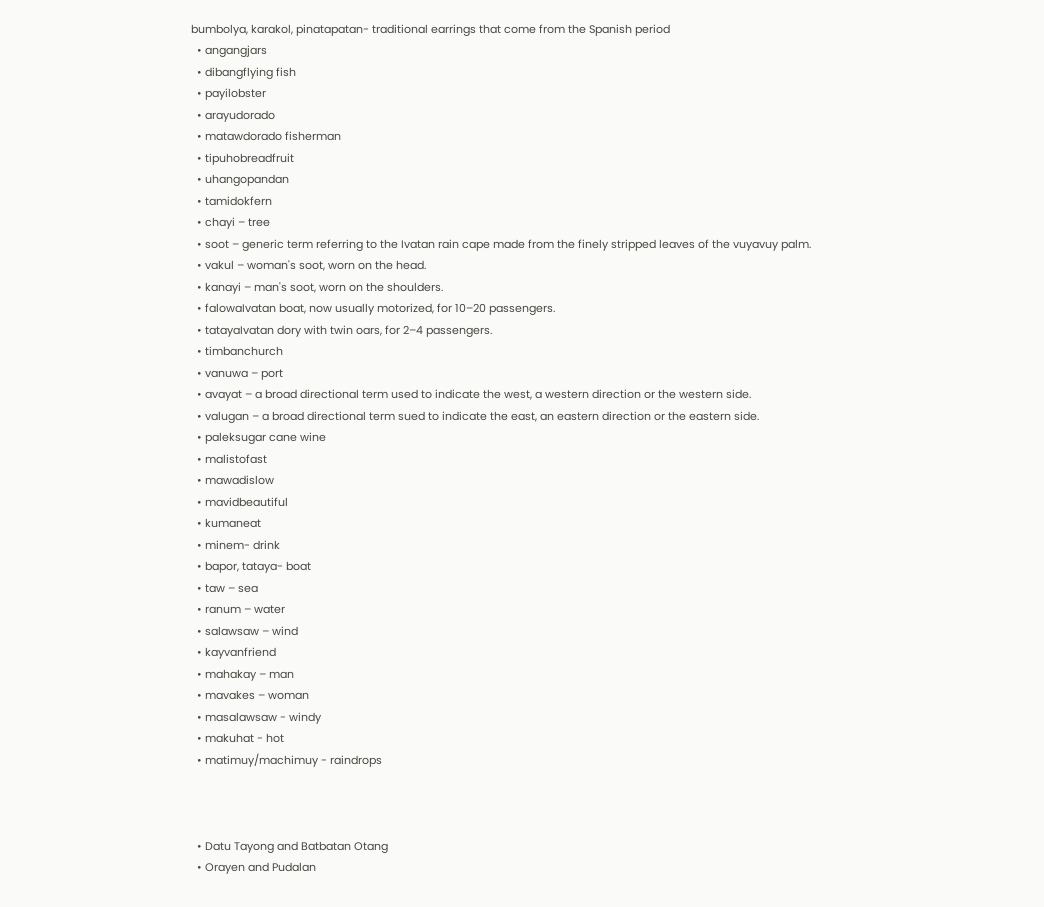bumbolya, karakol, pinatapatan- traditional earrings that come from the Spanish period
  • angangjars
  • dibangflying fish
  • payilobster
  • arayudorado
  • matawdorado fisherman
  • tipuhobreadfruit
  • uhangopandan
  • tamidokfern
  • chayi – tree
  • soot – generic term referring to the Ivatan rain cape made from the finely stripped leaves of the vuyavuy palm.
  • vakul – woman's soot, worn on the head.
  • kanayi – man's soot, worn on the shoulders.
  • falowaIvatan boat, now usually motorized, for 10–20 passengers.
  • tatayaIvatan dory with twin oars, for 2–4 passengers.
  • timbanchurch
  • vanuwa – port
  • avayat – a broad directional term used to indicate the west, a western direction or the western side.
  • valugan – a broad directional term sued to indicate the east, an eastern direction or the eastern side.
  • paleksugar cane wine
  • malistofast
  • mawadislow
  • mavidbeautiful
  • kumaneat
  • minem- drink
  • bapor, tataya- boat
  • taw – sea
  • ranum – water
  • salawsaw – wind
  • kayvanfriend
  • mahakay – man
  • mavakes – woman
  • masalawsaw - windy
  • makuhat - hot
  • matimuy/machimuy - raindrops



  • Datu Tayong and Batbatan Otang
  • Orayen and Pudalan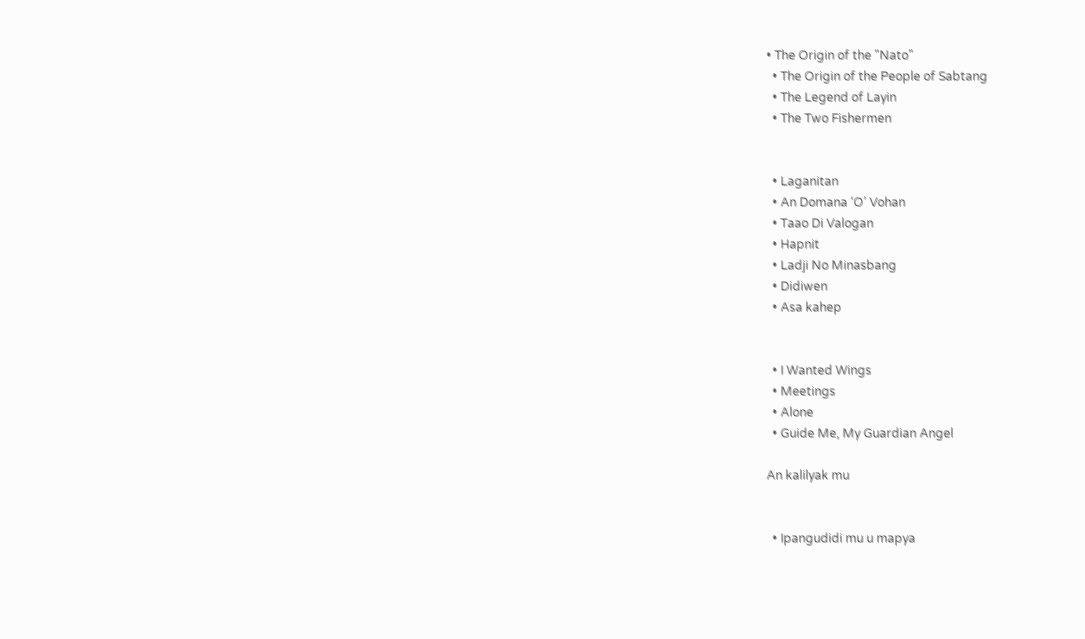• The Origin of the "Nato"
  • The Origin of the People of Sabtang
  • The Legend of Layin
  • The Two Fishermen


  • Laganitan
  • An Domana ‘O’ Vohan
  • Taao Di Valogan
  • Hapnit
  • Ladji No Minasbang
  • Didiwen
  • Asa kahep


  • I Wanted Wings
  • Meetings
  • Alone
  • Guide Me, My Guardian Angel

An kalilyak mu


  • Ipangudidi mu u mapya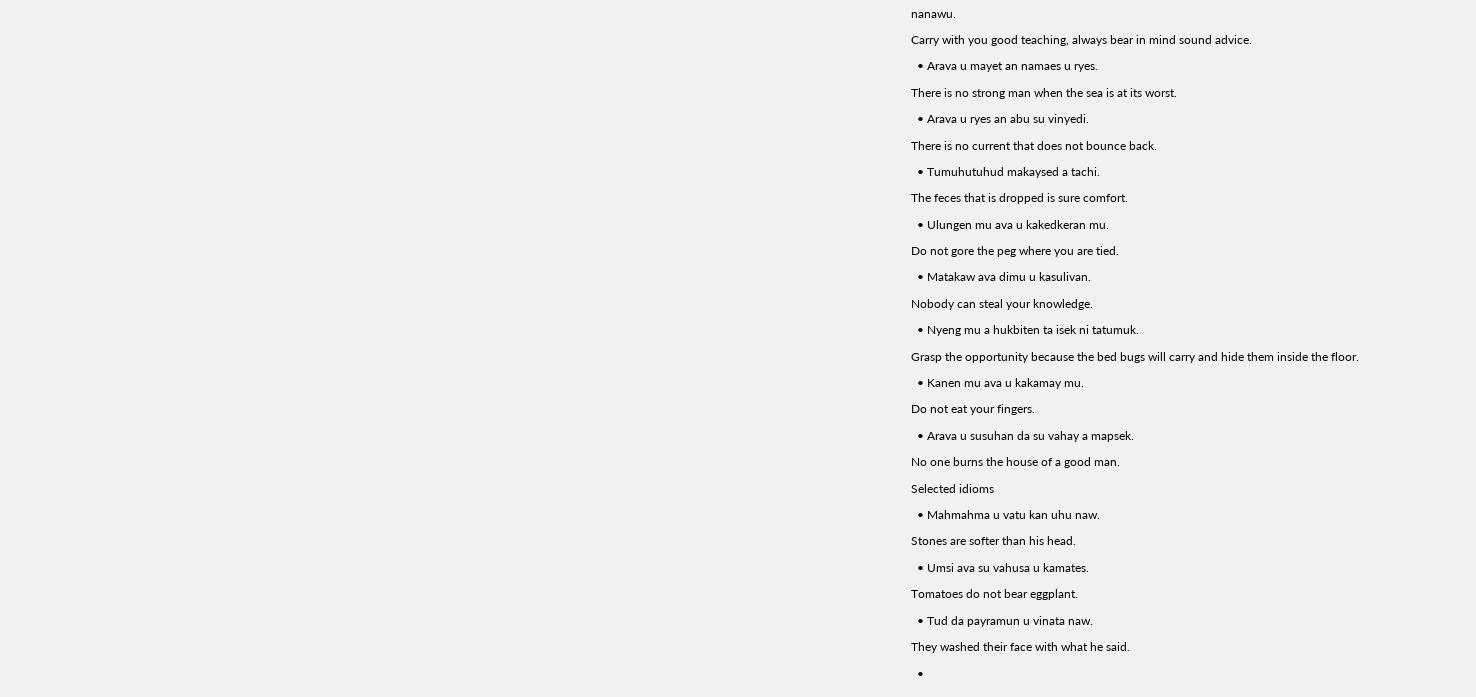nanawu.

Carry with you good teaching, always bear in mind sound advice.

  • Arava u mayet an namaes u ryes.

There is no strong man when the sea is at its worst.

  • Arava u ryes an abu su vinyedi.

There is no current that does not bounce back.

  • Tumuhutuhud makaysed a tachi.

The feces that is dropped is sure comfort.

  • Ulungen mu ava u kakedkeran mu.

Do not gore the peg where you are tied.

  • Matakaw ava dimu u kasulivan.

Nobody can steal your knowledge.

  • Nyeng mu a hukbiten ta isek ni tatumuk.

Grasp the opportunity because the bed bugs will carry and hide them inside the floor.

  • Kanen mu ava u kakamay mu.

Do not eat your fingers.

  • Arava u susuhan da su vahay a mapsek.

No one burns the house of a good man.

Selected idioms

  • Mahmahma u vatu kan uhu naw.

Stones are softer than his head.

  • Umsi ava su vahusa u kamates.

Tomatoes do not bear eggplant.

  • Tud da payramun u vinata naw.

They washed their face with what he said.

  •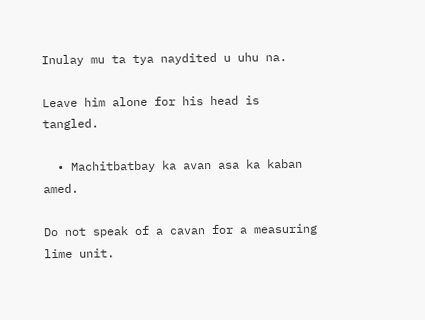Inulay mu ta tya naydited u uhu na.

Leave him alone for his head is tangled.

  • Machitbatbay ka avan asa ka kaban amed.

Do not speak of a cavan for a measuring lime unit.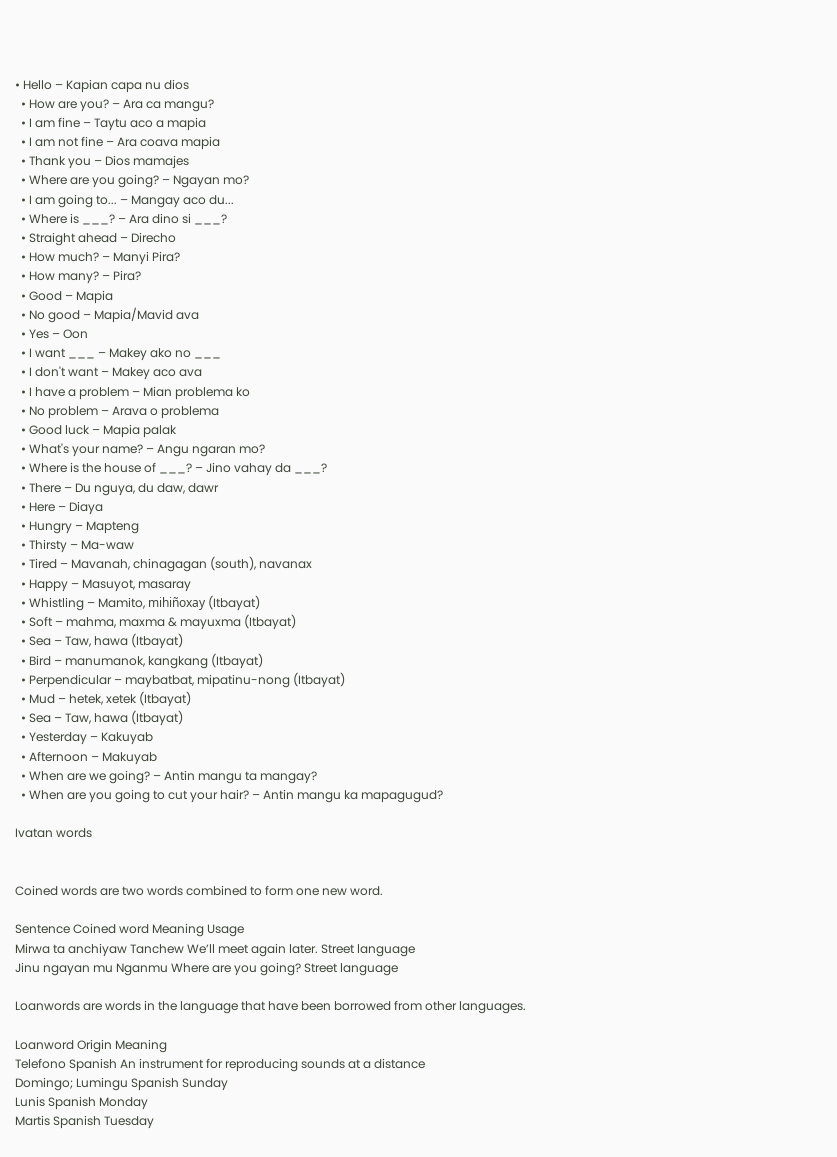• Hello – Kapian capa nu dios
  • How are you? – Ara ca mangu?
  • I am fine – Taytu aco a mapia
  • I am not fine – Ara coava mapia
  • Thank you – Dios mamajes
  • Where are you going? – Ngayan mo?
  • I am going to... – Mangay aco du...
  • Where is ___? – Ara dino si ___?
  • Straight ahead – Direcho
  • How much? – Manyi Pira?
  • How many? – Pira?
  • Good – Mapia
  • No good – Mapia/Mavid ava
  • Yes – Oon
  • I want ___ – Makey ako no ___
  • I don't want – Makey aco ava
  • I have a problem – Mian problema ko
  • No problem – Arava o problema
  • Good luck – Mapia palak
  • What's your name? – Angu ngaran mo?
  • Where is the house of ___? – Jino vahay da ___?
  • There – Du nguya, du daw, dawr
  • Here – Diaya
  • Hungry – Mapteng
  • Thirsty – Ma-waw
  • Tired – Mavanah, chinagagan (south), navanax
  • Happy – Masuyot, masaray
  • Whistling – Mamito, mihiñoxay (Itbayat)
  • Soft – mahma, maxma & mayuxma (Itbayat)
  • Sea – Taw, hawa (Itbayat)
  • Bird – manumanok, kangkang (Itbayat)
  • Perpendicular – maybatbat, mipatinu-nong (Itbayat)
  • Mud – hetek, xetek (Itbayat)
  • Sea – Taw, hawa (Itbayat)
  • Yesterday – Kakuyab
  • Afternoon – Makuyab
  • When are we going? – Antin mangu ta mangay?
  • When are you going to cut your hair? – Antin mangu ka mapagugud?

Ivatan words


Coined words are two words combined to form one new word.

Sentence Coined word Meaning Usage
Mirwa ta anchiyaw Tanchew We’ll meet again later. Street language
Jinu ngayan mu Nganmu Where are you going? Street language

Loanwords are words in the language that have been borrowed from other languages.

Loanword Origin Meaning
Telefono Spanish An instrument for reproducing sounds at a distance
Domingo; Lumingu Spanish Sunday
Lunis Spanish Monday
Martis Spanish Tuesday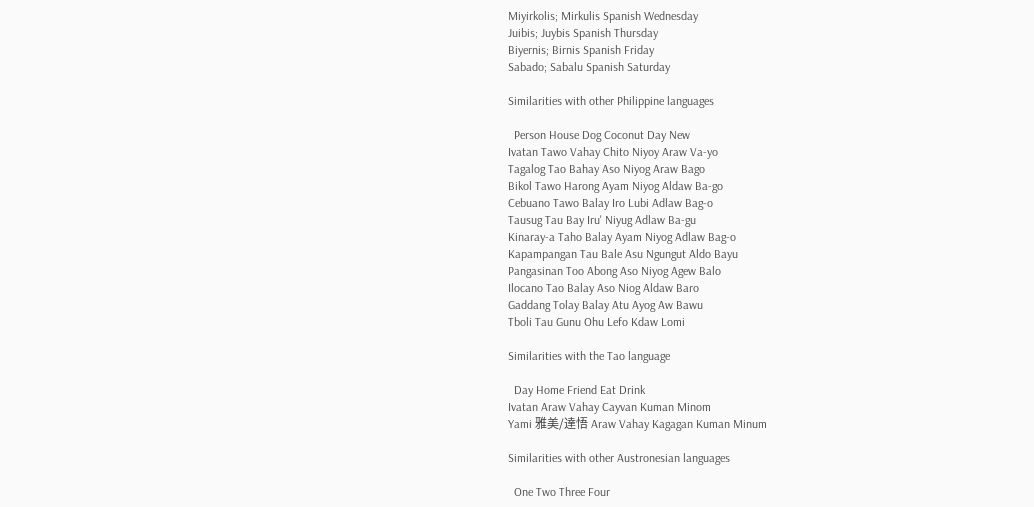Miyirkolis; Mirkulis Spanish Wednesday
Juibis; Juybis Spanish Thursday
Biyernis; Birnis Spanish Friday
Sabado; Sabalu Spanish Saturday

Similarities with other Philippine languages

  Person House Dog Coconut Day New
Ivatan Tawo Vahay Chito Niyoy Araw Va-yo
Tagalog Tao Bahay Aso Niyog Araw Bago
Bikol Tawo Harong Ayam Niyog Aldaw Ba-go
Cebuano Tawo Balay Iro Lubi Adlaw Bag-o
Tausug Tau Bay Iru' Niyug Adlaw Ba-gu
Kinaray-a Taho Balay Ayam Niyog Adlaw Bag-o
Kapampangan Tau Bale Asu Ngungut Aldo Bayu
Pangasinan Too Abong Aso Niyog Agew Balo
Ilocano Tao Balay Aso Niog Aldaw Baro
Gaddang Tolay Balay Atu Ayog Aw Bawu
Tboli Tau Gunu Ohu Lefo Kdaw Lomi

Similarities with the Tao language

  Day Home Friend Eat Drink
Ivatan Araw Vahay Cayvan Kuman Minom
Yami 雅美/達悟 Araw Vahay Kagagan Kuman Minum

Similarities with other Austronesian languages

  One Two Three Four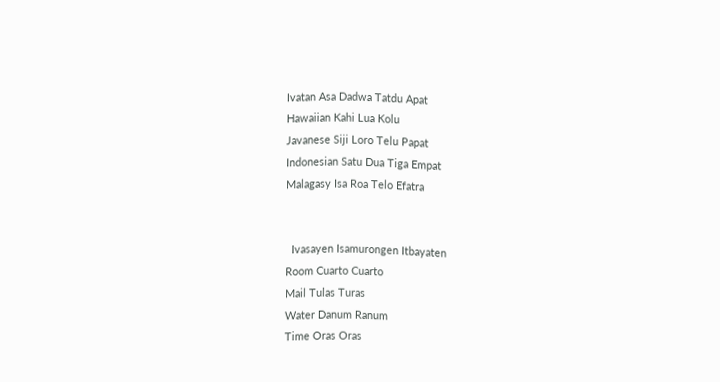Ivatan Asa Dadwa Tatdu Apat
Hawaiian Kahi Lua Kolu
Javanese Siji Loro Telu Papat
Indonesian Satu Dua Tiga Empat
Malagasy Isa Roa Telo Efatra


  Ivasayen Isamurongen Itbayaten
Room Cuarto Cuarto
Mail Tulas Turas
Water Danum Ranum
Time Oras Oras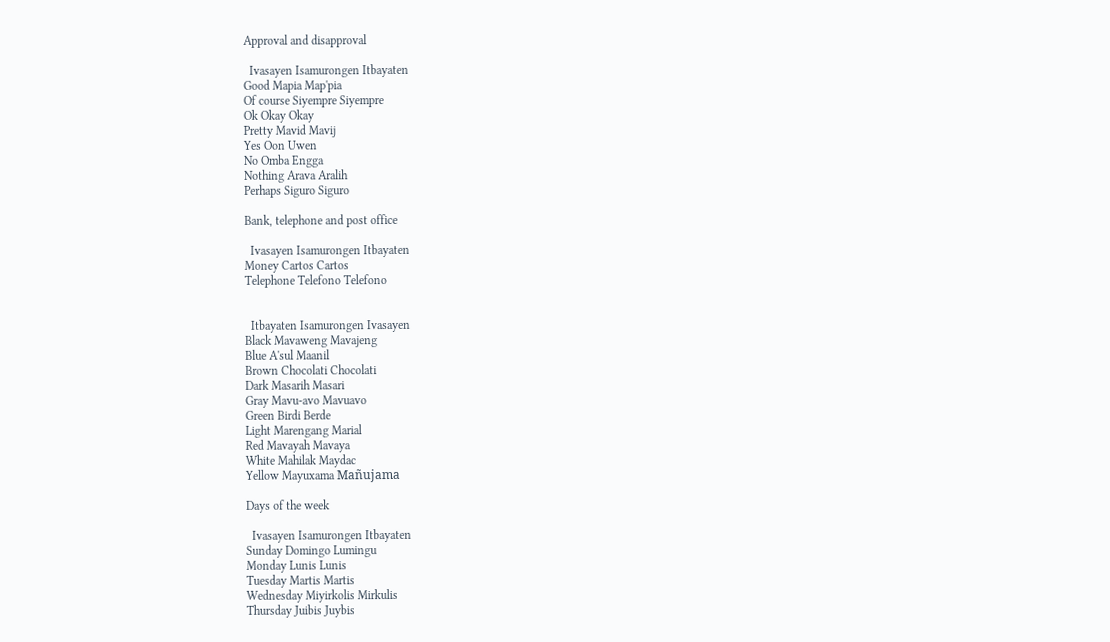Approval and disapproval

  Ivasayen Isamurongen Itbayaten
Good Mapia Map'pia
Of course Siyempre Siyempre
Ok Okay Okay
Pretty Mavid Mavij
Yes Oon Uwen
No Omba Engga
Nothing Arava Aralih
Perhaps Siguro Siguro

Bank, telephone and post office

  Ivasayen Isamurongen Itbayaten
Money Cartos Cartos
Telephone Telefono Telefono


  Itbayaten Isamurongen Ivasayen
Black Mavaweng Mavajeng
Blue A'sul Maanil
Brown Chocolati Chocolati
Dark Masarih Masari
Gray Mavu-avo Mavuavo
Green Birdi Berde
Light Marengang Marial
Red Mavayah Mavaya
White Mahilak Maydac
Yellow Mayuxama Mañujama

Days of the week

  Ivasayen Isamurongen Itbayaten
Sunday Domingo Lumingu
Monday Lunis Lunis
Tuesday Martis Martis
Wednesday Miyirkolis Mirkulis
Thursday Juibis Juybis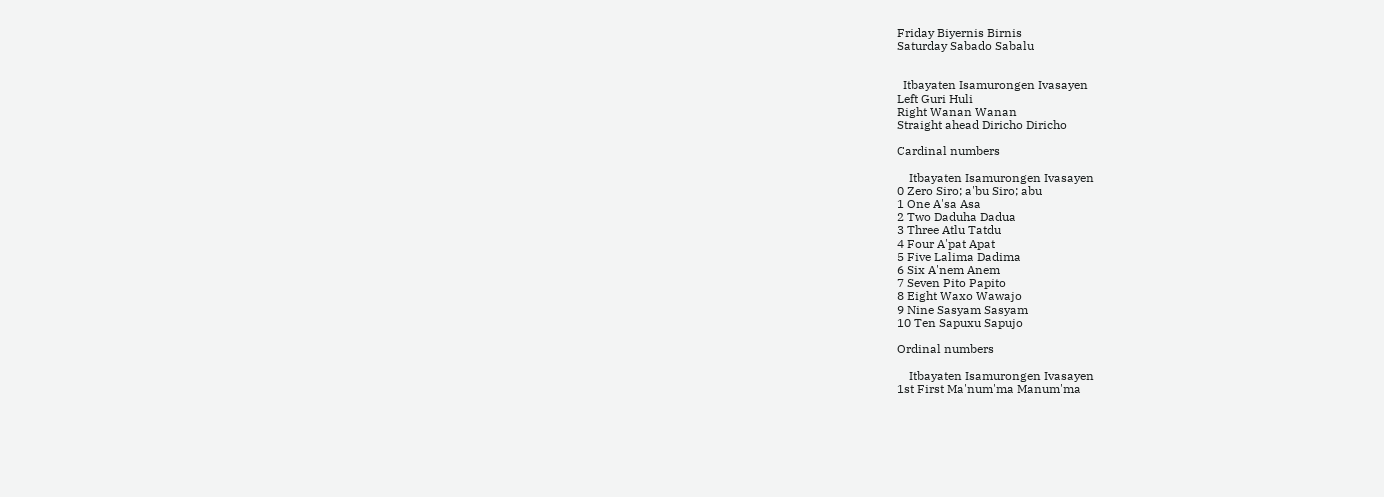Friday Biyernis Birnis
Saturday Sabado Sabalu


  Itbayaten Isamurongen Ivasayen
Left Guri Huli
Right Wanan Wanan
Straight ahead Diricho Diricho

Cardinal numbers

    Itbayaten Isamurongen Ivasayen
0 Zero Siro; a'bu Siro; abu
1 One A'sa Asa
2 Two Daduha Dadua
3 Three Atlu Tatdu
4 Four A'pat Apat
5 Five Lalima Dadima
6 Six A'nem Anem
7 Seven Pito Papito
8 Eight Waxo Wawajo
9 Nine Sasyam Sasyam
10 Ten Sapuxu Sapujo

Ordinal numbers

    Itbayaten Isamurongen Ivasayen
1st First Ma'num'ma Manum'ma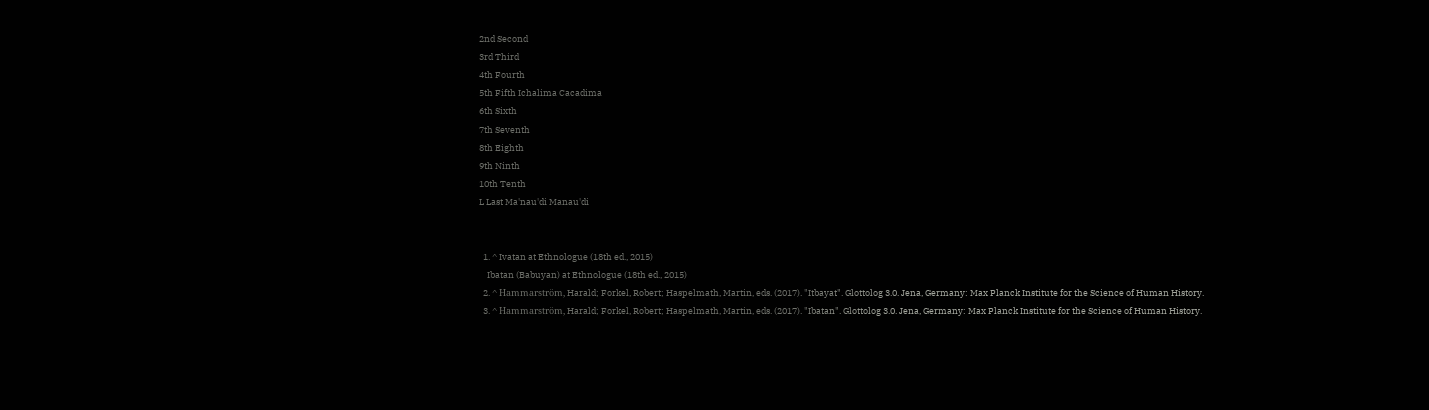2nd Second
3rd Third
4th Fourth
5th Fifth Ichalima Cacadima
6th Sixth
7th Seventh
8th Eighth
9th Ninth
10th Tenth
L Last Ma'nau'di Manau'di


  1. ^ Ivatan at Ethnologue (18th ed., 2015)
    Ibatan (Babuyan) at Ethnologue (18th ed., 2015)
  2. ^ Hammarström, Harald; Forkel, Robert; Haspelmath, Martin, eds. (2017). "Itbayat". Glottolog 3.0. Jena, Germany: Max Planck Institute for the Science of Human History.
  3. ^ Hammarström, Harald; Forkel, Robert; Haspelmath, Martin, eds. (2017). "Ibatan". Glottolog 3.0. Jena, Germany: Max Planck Institute for the Science of Human History.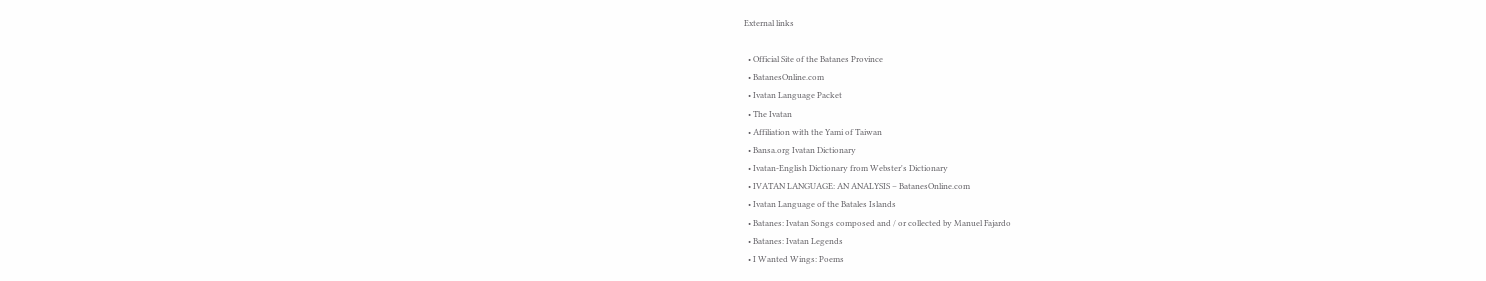External links

  • Official Site of the Batanes Province
  • BatanesOnline.com
  • Ivatan Language Packet
  • The Ivatan
  • Affiliation with the Yami of Taiwan
  • Bansa.org Ivatan Dictionary
  • Ivatan-English Dictionary from Webster's Dictionary
  • IVATAN LANGUAGE: AN ANALYSIS – BatanesOnline.com
  • Ivatan Language of the Batales Islands
  • Batanes: Ivatan Songs composed and / or collected by Manuel Fajardo
  • Batanes: Ivatan Legends
  • I Wanted Wings: Poems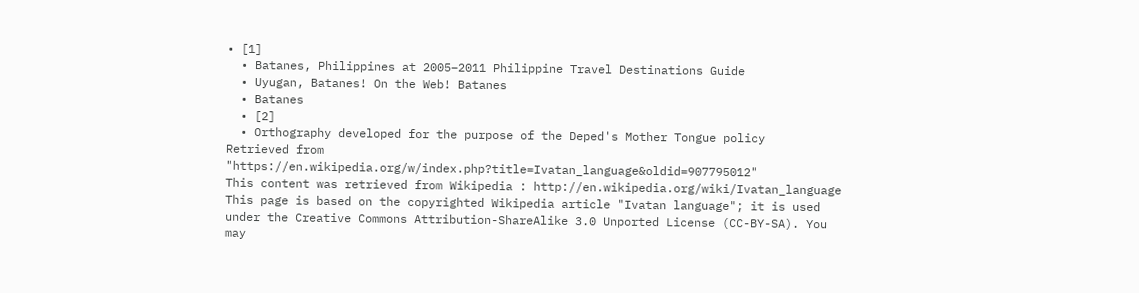• [1]
  • Batanes, Philippines at 2005–2011 Philippine Travel Destinations Guide
  • Uyugan, Batanes! On the Web! Batanes
  • Batanes
  • [2]
  • Orthography developed for the purpose of the Deped's Mother Tongue policy
Retrieved from "https://en.wikipedia.org/w/index.php?title=Ivatan_language&oldid=907795012"
This content was retrieved from Wikipedia : http://en.wikipedia.org/wiki/Ivatan_language
This page is based on the copyrighted Wikipedia article "Ivatan language"; it is used under the Creative Commons Attribution-ShareAlike 3.0 Unported License (CC-BY-SA). You may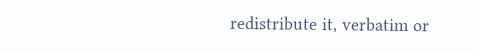redistribute it, verbatim or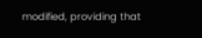modified, providing that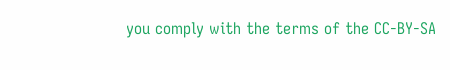you comply with the terms of the CC-BY-SA